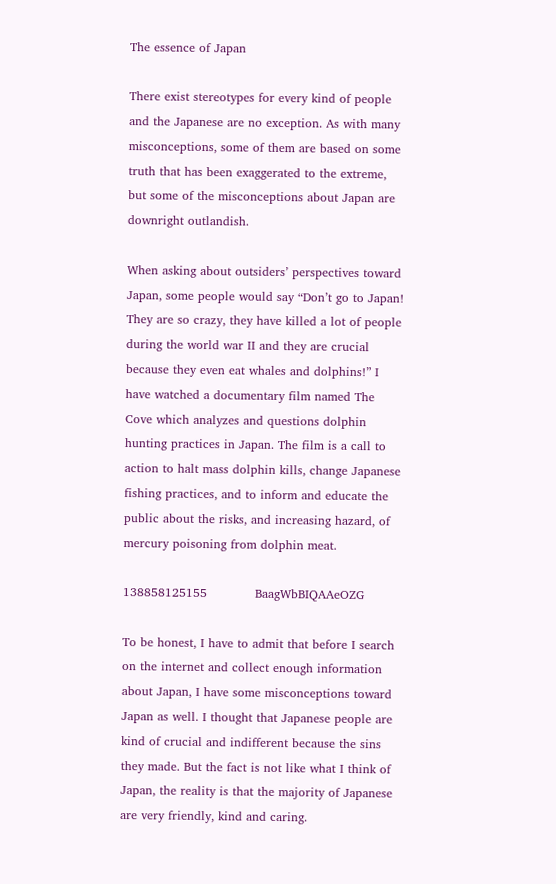The essence of Japan

There exist stereotypes for every kind of people and the Japanese are no exception. As with many misconceptions, some of them are based on some truth that has been exaggerated to the extreme, but some of the misconceptions about Japan are downright outlandish.

When asking about outsiders’ perspectives toward Japan, some people would say “Don’t go to Japan! They are so crazy, they have killed a lot of people during the world war II and they are crucial because they even eat whales and dolphins!” I have watched a documentary film named The Cove which analyzes and questions dolphin hunting practices in Japan. The film is a call to action to halt mass dolphin kills, change Japanese fishing practices, and to inform and educate the public about the risks, and increasing hazard, of mercury poisoning from dolphin meat.

138858125155            BaagWbBIQAAeOZG

To be honest, I have to admit that before I search on the internet and collect enough information about Japan, I have some misconceptions toward Japan as well. I thought that Japanese people are kind of crucial and indifferent because the sins they made. But the fact is not like what I think of Japan, the reality is that the majority of Japanese are very friendly, kind and caring.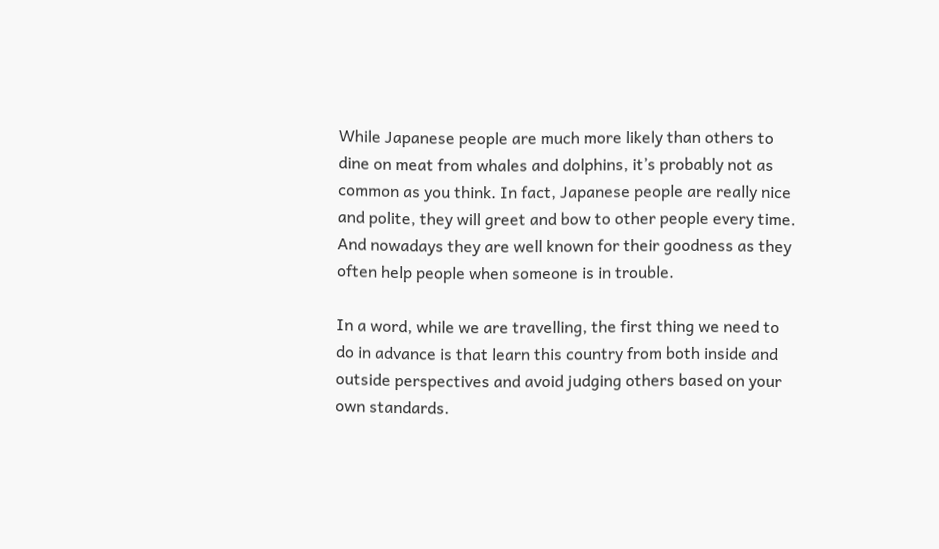While Japanese people are much more likely than others to dine on meat from whales and dolphins, it’s probably not as common as you think. In fact, Japanese people are really nice and polite, they will greet and bow to other people every time. And nowadays they are well known for their goodness as they often help people when someone is in trouble.

In a word, while we are travelling, the first thing we need to do in advance is that learn this country from both inside and outside perspectives and avoid judging others based on your own standards.